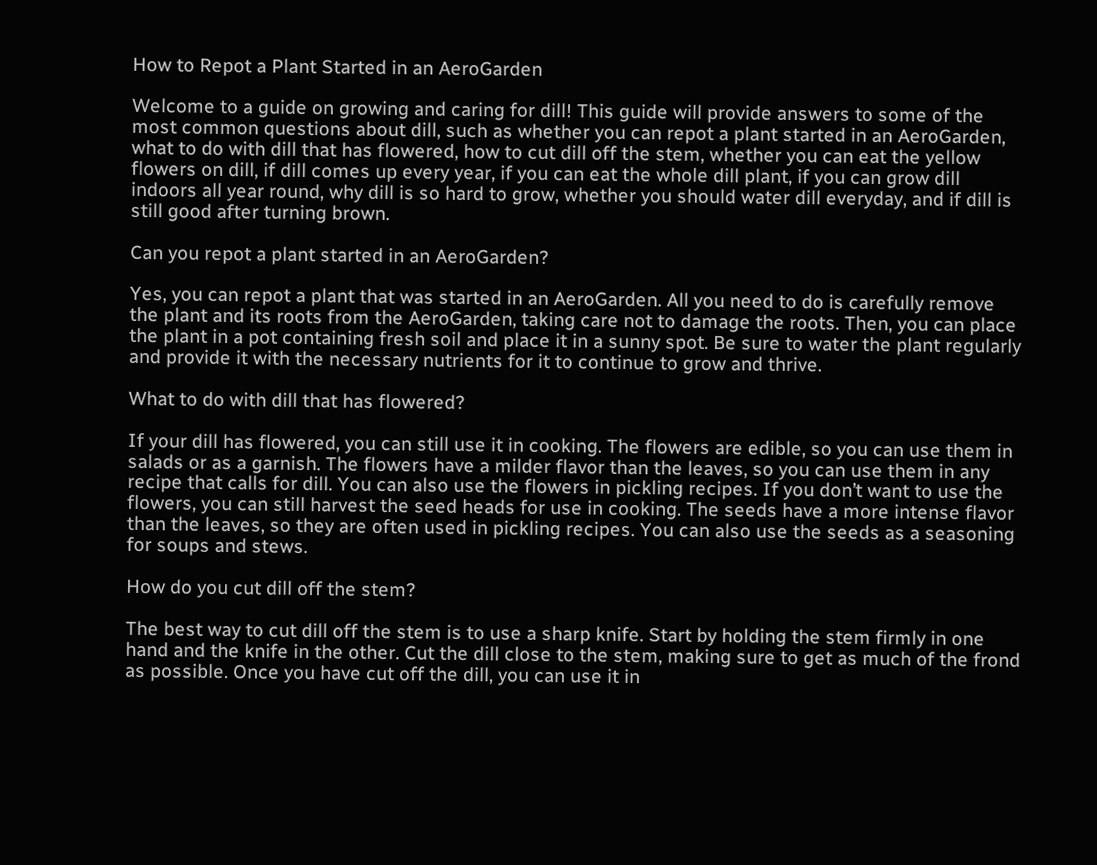How to Repot a Plant Started in an AeroGarden

Welcome to a guide on growing and caring for dill! This guide will provide answers to some of the most common questions about dill, such as whether you can repot a plant started in an AeroGarden, what to do with dill that has flowered, how to cut dill off the stem, whether you can eat the yellow flowers on dill, if dill comes up every year, if you can eat the whole dill plant, if you can grow dill indoors all year round, why dill is so hard to grow, whether you should water dill everyday, and if dill is still good after turning brown.

Can you repot a plant started in an AeroGarden?

Yes, you can repot a plant that was started in an AeroGarden. All you need to do is carefully remove the plant and its roots from the AeroGarden, taking care not to damage the roots. Then, you can place the plant in a pot containing fresh soil and place it in a sunny spot. Be sure to water the plant regularly and provide it with the necessary nutrients for it to continue to grow and thrive.

What to do with dill that has flowered?

If your dill has flowered, you can still use it in cooking. The flowers are edible, so you can use them in salads or as a garnish. The flowers have a milder flavor than the leaves, so you can use them in any recipe that calls for dill. You can also use the flowers in pickling recipes. If you don’t want to use the flowers, you can still harvest the seed heads for use in cooking. The seeds have a more intense flavor than the leaves, so they are often used in pickling recipes. You can also use the seeds as a seasoning for soups and stews.

How do you cut dill off the stem?

The best way to cut dill off the stem is to use a sharp knife. Start by holding the stem firmly in one hand and the knife in the other. Cut the dill close to the stem, making sure to get as much of the frond as possible. Once you have cut off the dill, you can use it in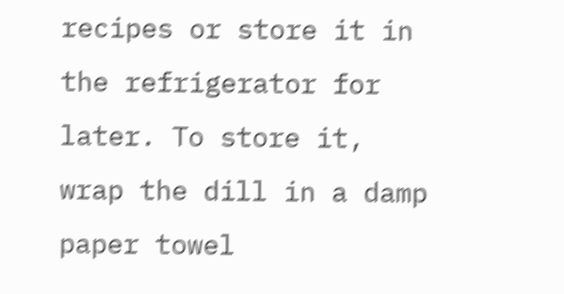recipes or store it in the refrigerator for later. To store it, wrap the dill in a damp paper towel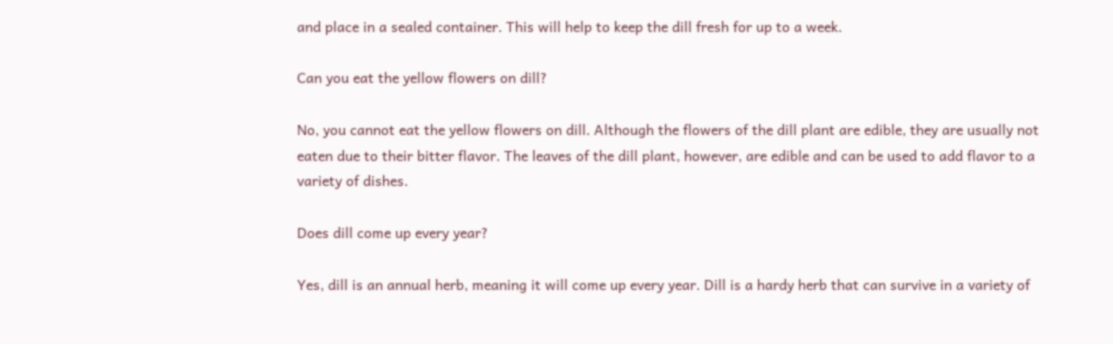and place in a sealed container. This will help to keep the dill fresh for up to a week.

Can you eat the yellow flowers on dill?

No, you cannot eat the yellow flowers on dill. Although the flowers of the dill plant are edible, they are usually not eaten due to their bitter flavor. The leaves of the dill plant, however, are edible and can be used to add flavor to a variety of dishes.

Does dill come up every year?

Yes, dill is an annual herb, meaning it will come up every year. Dill is a hardy herb that can survive in a variety of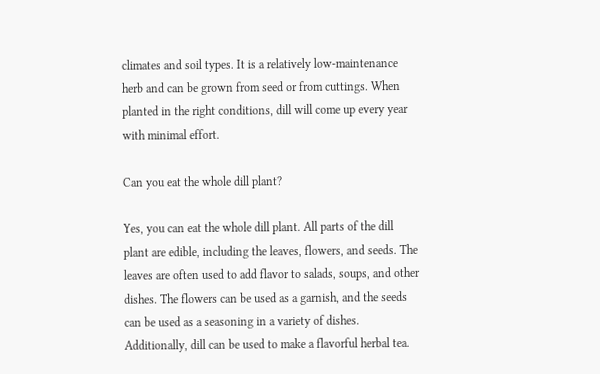climates and soil types. It is a relatively low-maintenance herb and can be grown from seed or from cuttings. When planted in the right conditions, dill will come up every year with minimal effort.

Can you eat the whole dill plant?

Yes, you can eat the whole dill plant. All parts of the dill plant are edible, including the leaves, flowers, and seeds. The leaves are often used to add flavor to salads, soups, and other dishes. The flowers can be used as a garnish, and the seeds can be used as a seasoning in a variety of dishes. Additionally, dill can be used to make a flavorful herbal tea.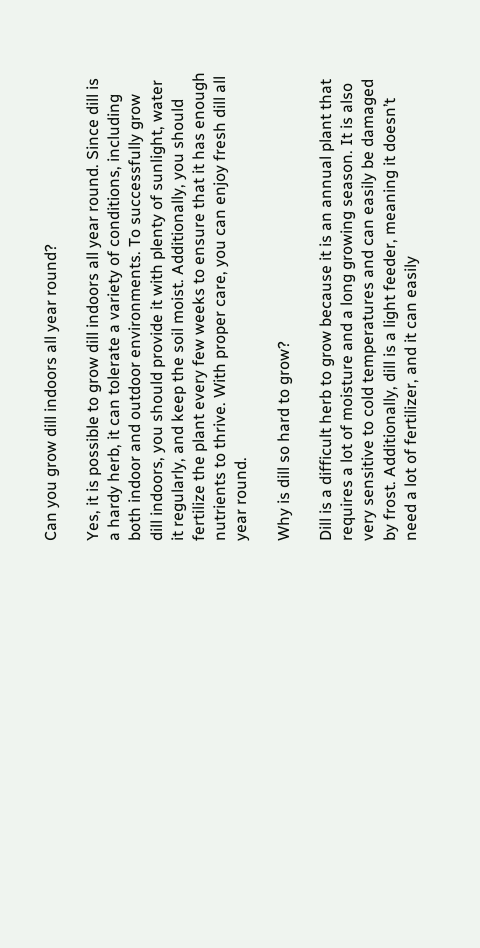Can you grow dill indoors all year round?

Yes, it is possible to grow dill indoors all year round. Since dill is a hardy herb, it can tolerate a variety of conditions, including both indoor and outdoor environments. To successfully grow dill indoors, you should provide it with plenty of sunlight, water it regularly, and keep the soil moist. Additionally, you should fertilize the plant every few weeks to ensure that it has enough nutrients to thrive. With proper care, you can enjoy fresh dill all year round.

Why is dill so hard to grow?

Dill is a difficult herb to grow because it is an annual plant that requires a lot of moisture and a long growing season. It is also very sensitive to cold temperatures and can easily be damaged by frost. Additionally, dill is a light feeder, meaning it doesn’t need a lot of fertilizer, and it can easily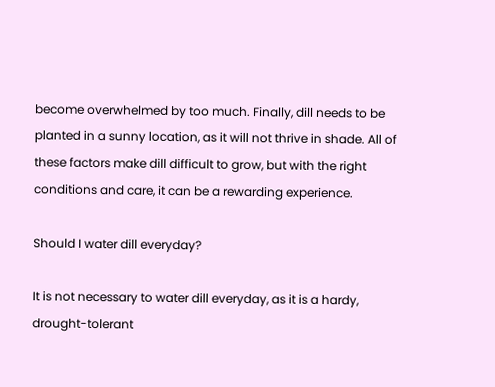become overwhelmed by too much. Finally, dill needs to be planted in a sunny location, as it will not thrive in shade. All of these factors make dill difficult to grow, but with the right conditions and care, it can be a rewarding experience.

Should I water dill everyday?

It is not necessary to water dill everyday, as it is a hardy, drought-tolerant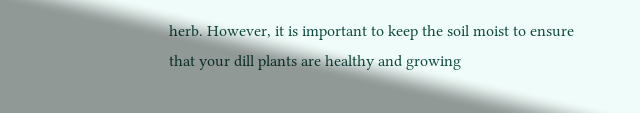herb. However, it is important to keep the soil moist to ensure that your dill plants are healthy and growing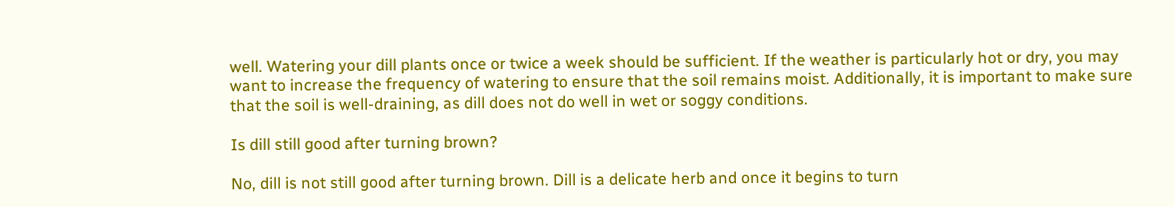well. Watering your dill plants once or twice a week should be sufficient. If the weather is particularly hot or dry, you may want to increase the frequency of watering to ensure that the soil remains moist. Additionally, it is important to make sure that the soil is well-draining, as dill does not do well in wet or soggy conditions.

Is dill still good after turning brown?

No, dill is not still good after turning brown. Dill is a delicate herb and once it begins to turn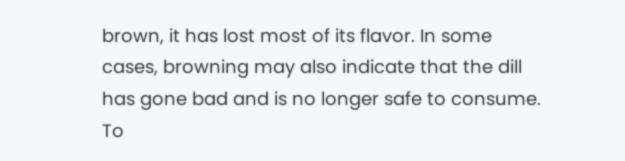brown, it has lost most of its flavor. In some cases, browning may also indicate that the dill has gone bad and is no longer safe to consume. To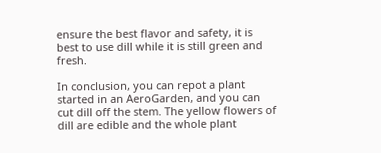ensure the best flavor and safety, it is best to use dill while it is still green and fresh.

In conclusion, you can repot a plant started in an AeroGarden, and you can cut dill off the stem. The yellow flowers of dill are edible and the whole plant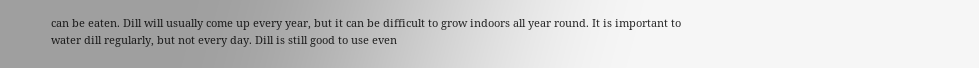can be eaten. Dill will usually come up every year, but it can be difficult to grow indoors all year round. It is important to water dill regularly, but not every day. Dill is still good to use even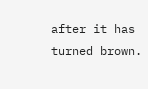after it has turned brown.